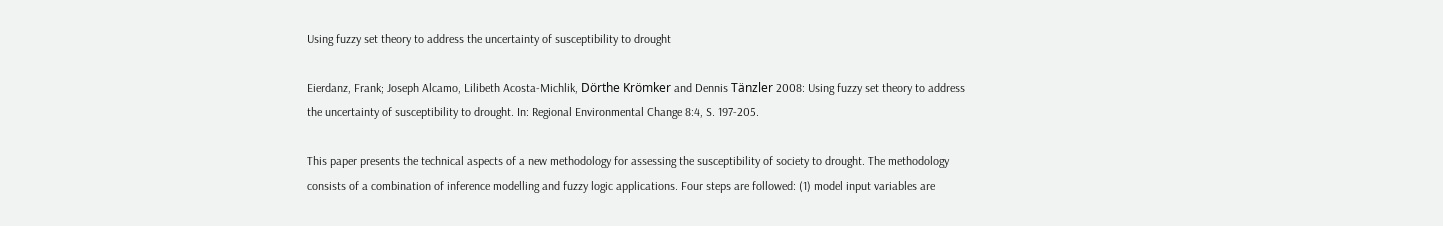Using fuzzy set theory to address the uncertainty of susceptibility to drought

Eierdanz, Frank; Joseph Alcamo, Lilibeth Acosta-Michlik, Dörthe Krömker and Dennis Tänzler 2008: Using fuzzy set theory to address the uncertainty of susceptibility to drought. In: Regional Environmental Change 8:4, S. 197-205.

This paper presents the technical aspects of a new methodology for assessing the susceptibility of society to drought. The methodology consists of a combination of inference modelling and fuzzy logic applications. Four steps are followed: (1) model input variables are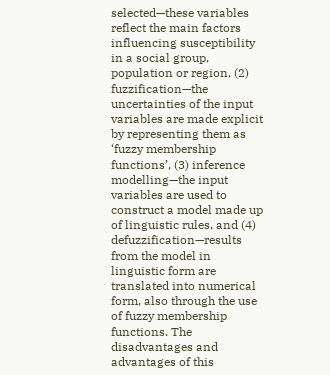selected—these variables reflect the main factors influencing susceptibility in a social group, population or region, (2) fuzzification—the uncertainties of the input variables are made explicit by representing them as ‘fuzzy membership functions’, (3) inference modelling—the input variables are used to construct a model made up of linguistic rules, and (4) defuzzification—results from the model in linguistic form are translated into numerical form, also through the use of fuzzy membership functions. The disadvantages and advantages of this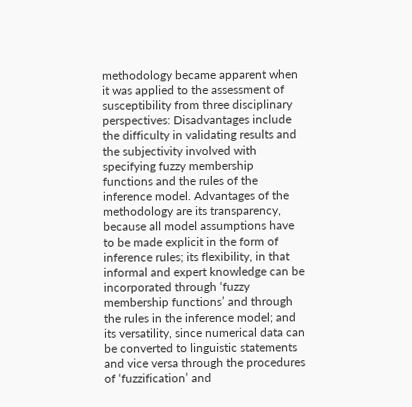methodology became apparent when it was applied to the assessment of susceptibility from three disciplinary perspectives: Disadvantages include the difficulty in validating results and the subjectivity involved with specifying fuzzy membership functions and the rules of the inference model. Advantages of the methodology are its transparency, because all model assumptions have to be made explicit in the form of inference rules; its flexibility, in that informal and expert knowledge can be incorporated through ‘fuzzy membership functions’ and through the rules in the inference model; and its versatility, since numerical data can be converted to linguistic statements and vice versa through the procedures of ‘fuzzification’ and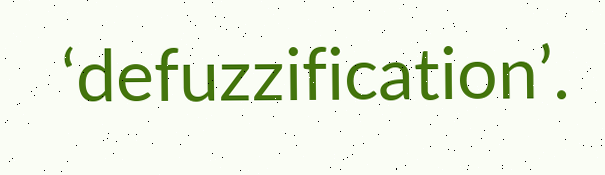‘defuzzification’.